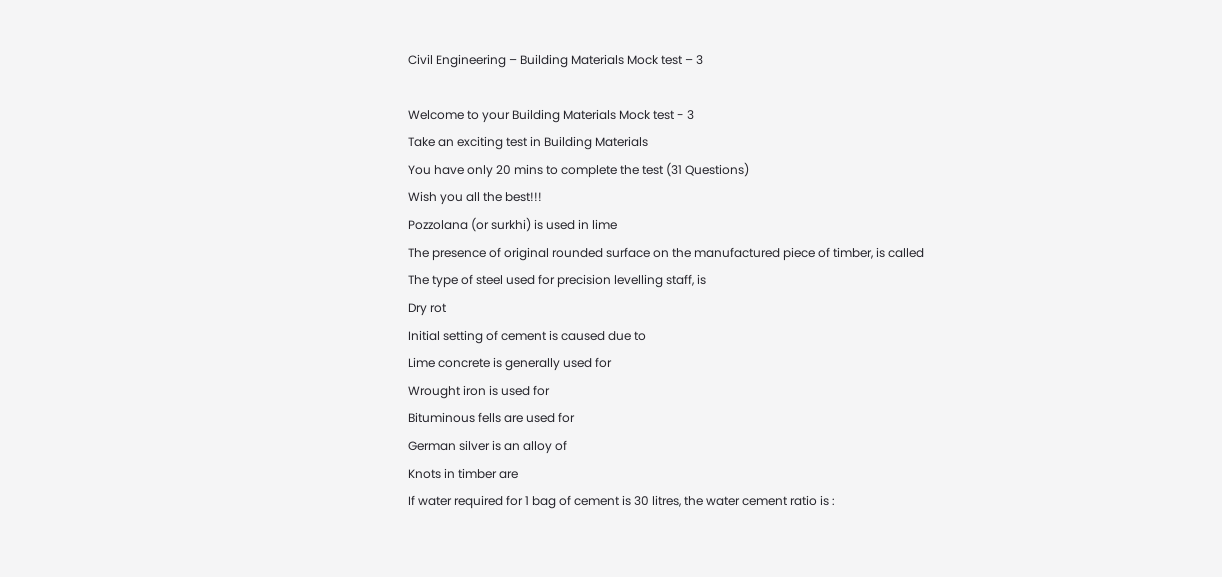Civil Engineering – Building Materials Mock test – 3

Welcome to your Building Materials Mock test - 3
Take an exciting test in Building Materials
You have only 20 mins to complete the test (31 Questions)
Wish you all the best!!!
Pozzolana (or surkhi) is used in lime
The presence of original rounded surface on the manufactured piece of timber, is called
The type of steel used for precision levelling staff, is
Dry rot
Initial setting of cement is caused due to
Lime concrete is generally used for
Wrought iron is used for
Bituminous fells are used for
German silver is an alloy of
Knots in timber are
If water required for 1 bag of cement is 30 litres, the water cement ratio is :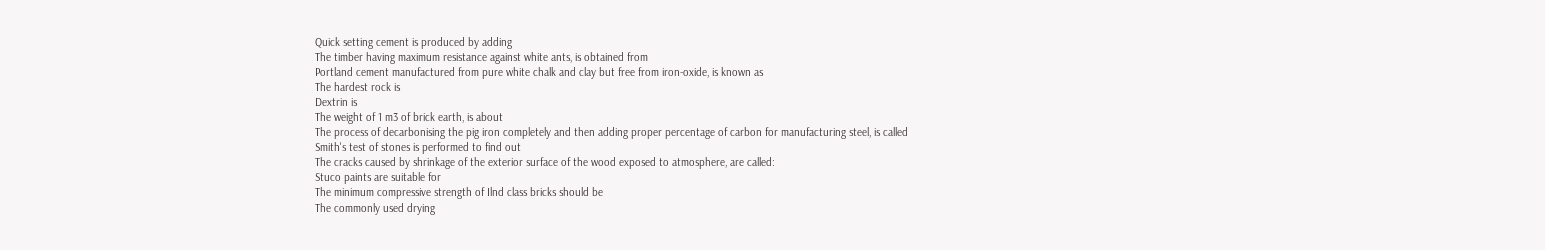Quick setting cement is produced by adding
The timber having maximum resistance against white ants, is obtained from
Portland cement manufactured from pure white chalk and clay but free from iron-oxide, is known as
The hardest rock is
Dextrin is
The weight of 1 m3 of brick earth, is about
The process of decarbonising the pig iron completely and then adding proper percentage of carbon for manufacturing steel, is called
Smith's test of stones is performed to find out
The cracks caused by shrinkage of the exterior surface of the wood exposed to atmosphere, are called:
Stuco paints are suitable for
The minimum compressive strength of Ilnd class bricks should be
The commonly used drying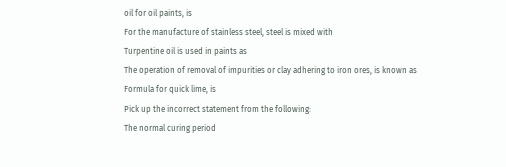oil for oil paints, is
For the manufacture of stainless steel, steel is mixed with
Turpentine oil is used in paints as
The operation of removal of impurities or clay adhering to iron ores, is known as
Formula for quick lime, is
Pick up the incorrect statement from the following:
The normal curing period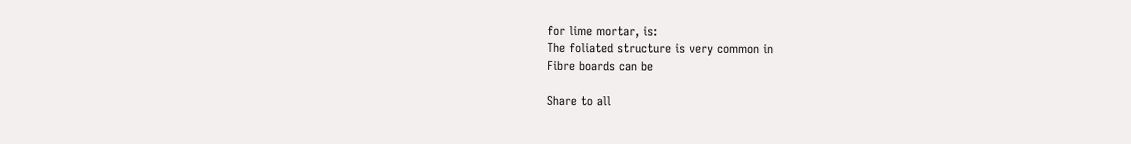for lime mortar, is:
The foliated structure is very common in
Fibre boards can be

Share to all